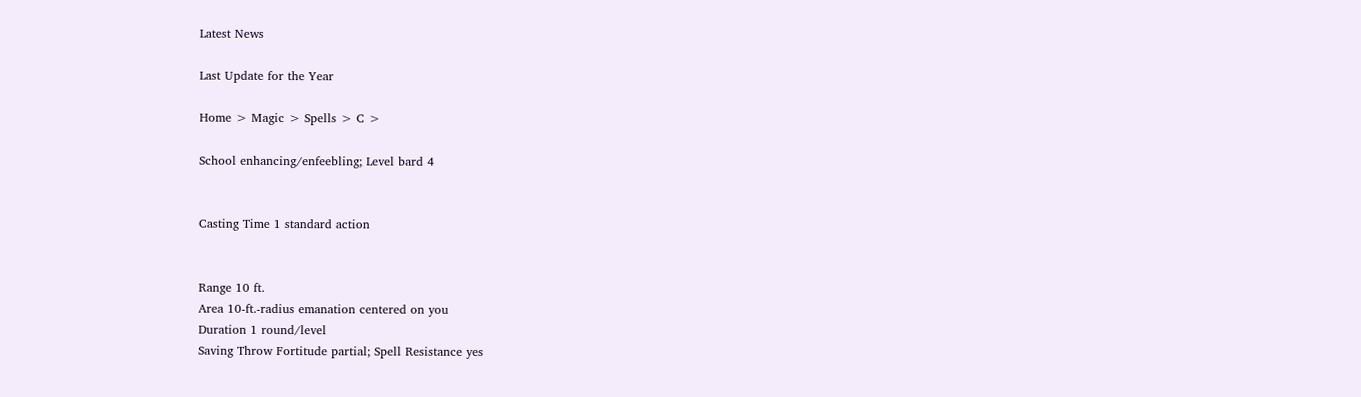Latest News

Last Update for the Year

Home > Magic > Spells > C >

School enhancing/enfeebling; Level bard 4


Casting Time 1 standard action


Range 10 ft.
Area 10-ft.-radius emanation centered on you
Duration 1 round/level
Saving Throw Fortitude partial; Spell Resistance yes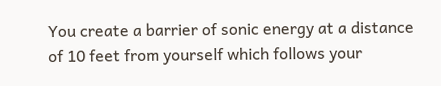You create a barrier of sonic energy at a distance of 10 feet from yourself which follows your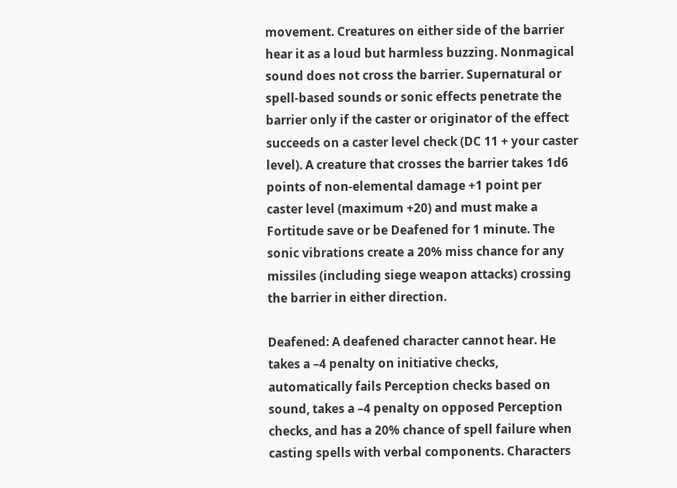movement. Creatures on either side of the barrier hear it as a loud but harmless buzzing. Nonmagical sound does not cross the barrier. Supernatural or spell-based sounds or sonic effects penetrate the barrier only if the caster or originator of the effect succeeds on a caster level check (DC 11 + your caster level). A creature that crosses the barrier takes 1d6 points of non-elemental damage +1 point per caster level (maximum +20) and must make a Fortitude save or be Deafened for 1 minute. The sonic vibrations create a 20% miss chance for any missiles (including siege weapon attacks) crossing the barrier in either direction.

Deafened: A deafened character cannot hear. He takes a –4 penalty on initiative checks, automatically fails Perception checks based on sound, takes a –4 penalty on opposed Perception checks, and has a 20% chance of spell failure when casting spells with verbal components. Characters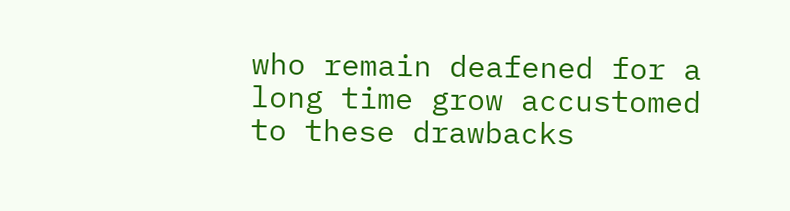who remain deafened for a long time grow accustomed to these drawbacks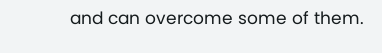and can overcome some of them.